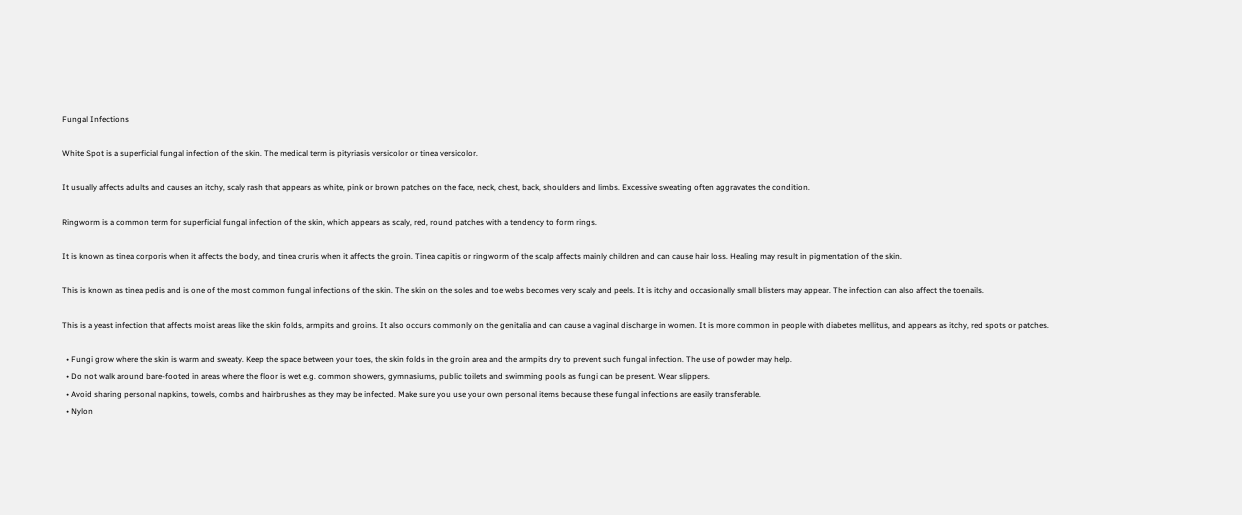Fungal Infections

White Spot is a superficial fungal infection of the skin. The medical term is pityriasis versicolor or tinea versicolor.

It usually affects adults and causes an itchy, scaly rash that appears as white, pink or brown patches on the face, neck, chest, back, shoulders and limbs. Excessive sweating often aggravates the condition.

Ringworm is a common term for superficial fungal infection of the skin, which appears as scaly, red, round patches with a tendency to form rings.

It is known as tinea corporis when it affects the body, and tinea cruris when it affects the groin. Tinea capitis or ringworm of the scalp affects mainly children and can cause hair loss. Healing may result in pigmentation of the skin.

This is known as tinea pedis and is one of the most common fungal infections of the skin. The skin on the soles and toe webs becomes very scaly and peels. It is itchy and occasionally small blisters may appear. The infection can also affect the toenails.

This is a yeast infection that affects moist areas like the skin folds, armpits and groins. It also occurs commonly on the genitalia and can cause a vaginal discharge in women. It is more common in people with diabetes mellitus, and appears as itchy, red spots or patches.

  • Fungi grow where the skin is warm and sweaty. Keep the space between your toes, the skin folds in the groin area and the armpits dry to prevent such fungal infection. The use of powder may help.
  • Do not walk around bare-footed in areas where the floor is wet e.g. common showers, gymnasiums, public toilets and swimming pools as fungi can be present. Wear slippers.
  • Avoid sharing personal napkins, towels, combs and hairbrushes as they may be infected. Make sure you use your own personal items because these fungal infections are easily transferable.
  • Nylon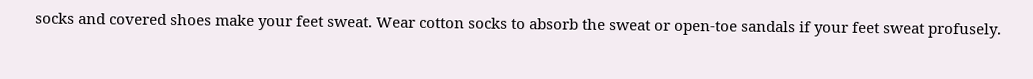socks and covered shoes make your feet sweat. Wear cotton socks to absorb the sweat or open-toe sandals if your feet sweat profusely.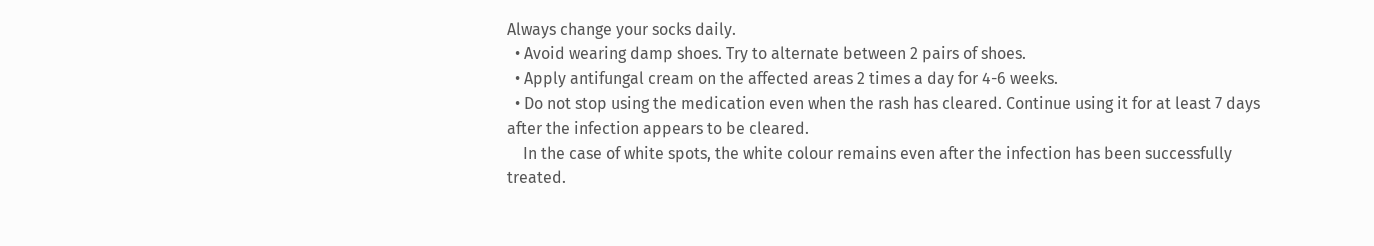Always change your socks daily.
  • Avoid wearing damp shoes. Try to alternate between 2 pairs of shoes.
  • Apply antifungal cream on the affected areas 2 times a day for 4-6 weeks.
  • Do not stop using the medication even when the rash has cleared. Continue using it for at least 7 days after the infection appears to be cleared.
    In the case of white spots, the white colour remains even after the infection has been successfully treated.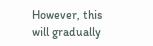However, this will gradually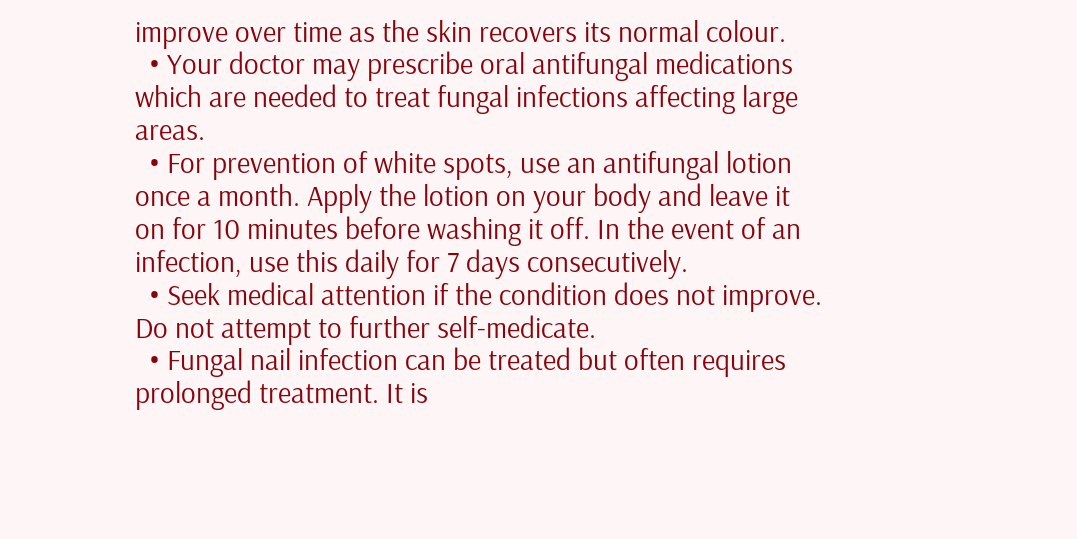improve over time as the skin recovers its normal colour.
  • Your doctor may prescribe oral antifungal medications which are needed to treat fungal infections affecting large areas.
  • For prevention of white spots, use an antifungal lotion once a month. Apply the lotion on your body and leave it on for 10 minutes before washing it off. In the event of an infection, use this daily for 7 days consecutively.
  • Seek medical attention if the condition does not improve. Do not attempt to further self-medicate.
  • Fungal nail infection can be treated but often requires prolonged treatment. It is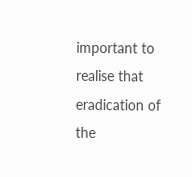important to realise that eradication of the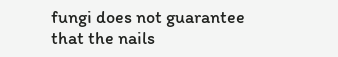fungi does not guarantee that the nails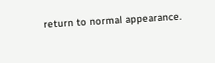return to normal appearance.